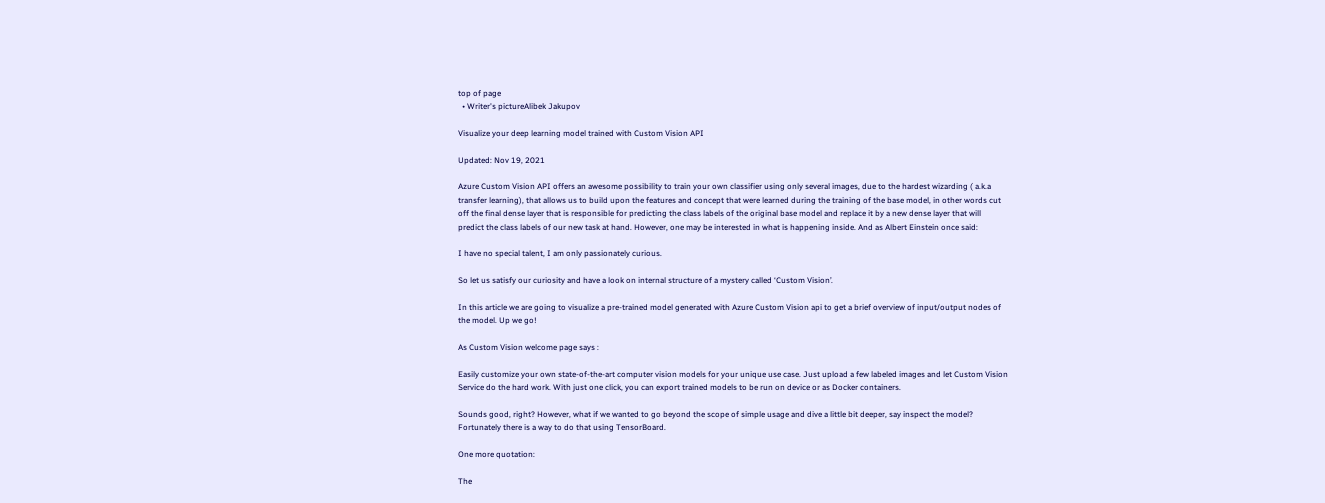top of page
  • Writer's pictureAlibek Jakupov

Visualize your deep learning model trained with Custom Vision API

Updated: Nov 19, 2021

Azure Custom Vision API offers an awesome possibility to train your own classifier using only several images, due to the hardest wizarding ( a.k.a transfer learning), that allows us to build upon the features and concept that were learned during the training of the base model, in other words cut off the final dense layer that is responsible for predicting the class labels of the original base model and replace it by a new dense layer that will predict the class labels of our new task at hand. However, one may be interested in what is happening inside. And as Albert Einstein once said:

I have no special talent, I am only passionately curious.

So let us satisfy our curiosity and have a look on internal structure of a mystery called ‘Custom Vision’.

In this article we are going to visualize a pre-trained model generated with Azure Custom Vision api to get a brief overview of input/output nodes of the model. Up we go!

As Custom Vision welcome page says :

Easily customize your own state-of-the-art computer vision models for your unique use case. Just upload a few labeled images and let Custom Vision Service do the hard work. With just one click, you can export trained models to be run on device or as Docker containers.

Sounds good, right? However, what if we wanted to go beyond the scope of simple usage and dive a little bit deeper, say inspect the model? Fortunately there is a way to do that using TensorBoard.

One more quotation:

The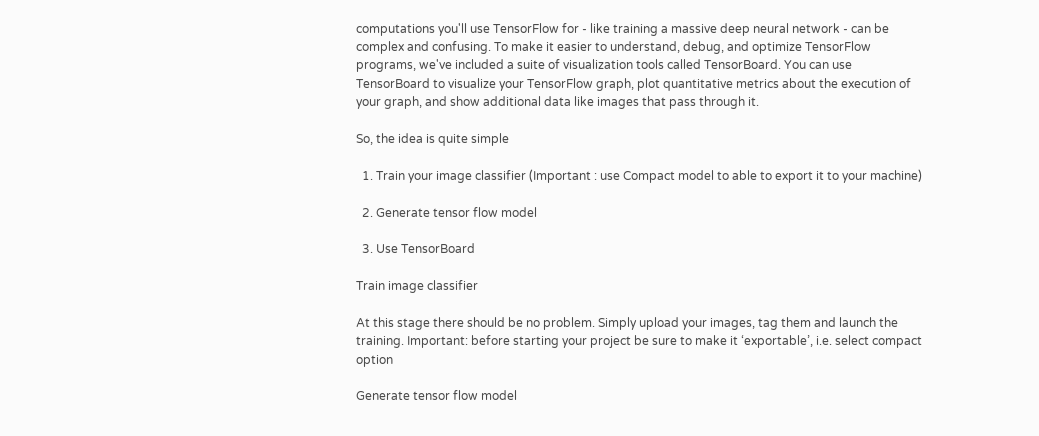computations you'll use TensorFlow for - like training a massive deep neural network - can be complex and confusing. To make it easier to understand, debug, and optimize TensorFlow programs, we've included a suite of visualization tools called TensorBoard. You can use TensorBoard to visualize your TensorFlow graph, plot quantitative metrics about the execution of your graph, and show additional data like images that pass through it.

So, the idea is quite simple

  1. Train your image classifier (Important : use Compact model to able to export it to your machine)

  2. Generate tensor flow model

  3. Use TensorBoard

Train image classifier

At this stage there should be no problem. Simply upload your images, tag them and launch the training. Important: before starting your project be sure to make it ‘exportable’, i.e. select compact option

Generate tensor flow model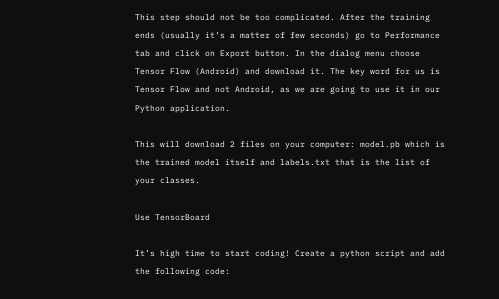This step should not be too complicated. After the training ends (usually it’s a matter of few seconds) go to Performance tab and click on Export button. In the dialog menu choose Tensor Flow (Android) and download it. The key word for us is Tensor Flow and not Android, as we are going to use it in our Python application.

This will download 2 files on your computer: model.pb which is the trained model itself and labels.txt that is the list of your classes.

Use TensorBoard

It’s high time to start coding! Create a python script and add the following code: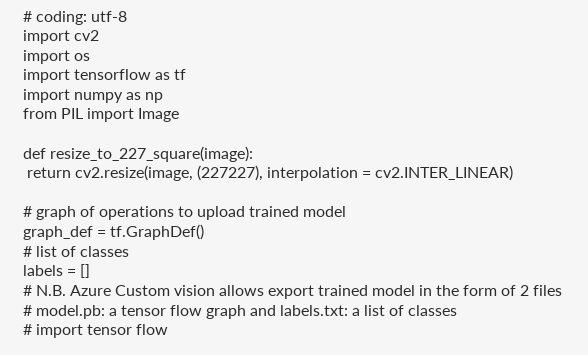# coding: utf-8
import cv2
import os
import tensorflow as tf
import numpy as np
from PIL import Image

def resize_to_227_square(image):
 return cv2.resize(image, (227227), interpolation = cv2.INTER_LINEAR)

# graph of operations to upload trained model
graph_def = tf.GraphDef()
# list of classes
labels = []
# N.B. Azure Custom vision allows export trained model in the form of 2 files
# model.pb: a tensor flow graph and labels.txt: a list of classes
# import tensor flow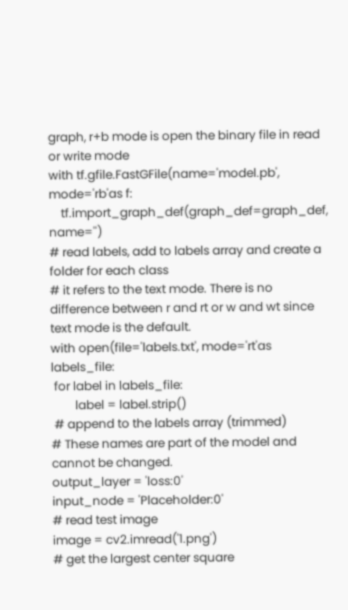graph, r+b mode is open the binary file in read or write mode
with tf.gfile.FastGFile(name='model.pb', mode='rb'as f:
    tf.import_graph_def(graph_def=graph_def, name='')
# read labels, add to labels array and create a folder for each class
# it refers to the text mode. There is no difference between r and rt or w and wt since text mode is the default.
with open(file='labels.txt', mode='rt'as labels_file:
 for label in labels_file:
        label = label.strip()
 # append to the labels array (trimmed)
# These names are part of the model and cannot be changed.
output_layer = 'loss:0'
input_node = 'Placeholder:0'
# read test image
image = cv2.imread('1.png')
# get the largest center square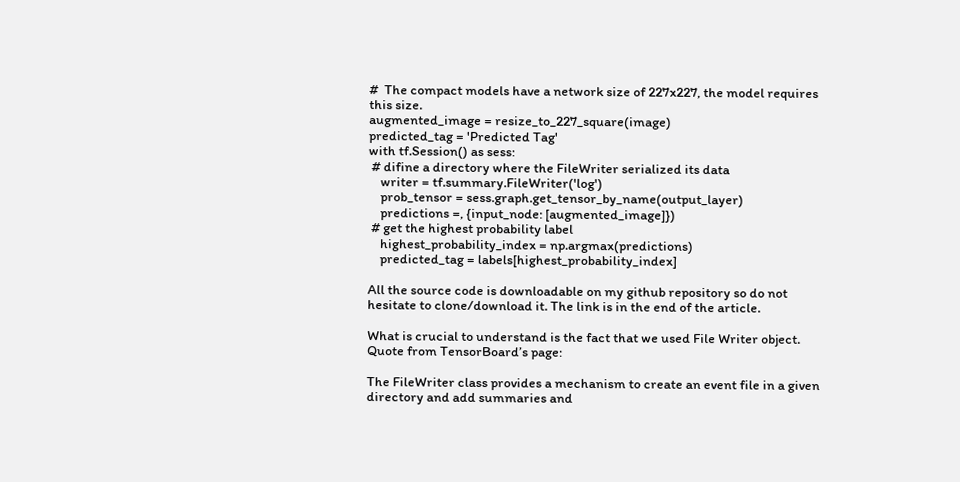#  The compact models have a network size of 227x227, the model requires this size.
augmented_image = resize_to_227_square(image)
predicted_tag = 'Predicted Tag'
with tf.Session() as sess:
 # difine a directory where the FileWriter serialized its data
    writer = tf.summary.FileWriter('log')
    prob_tensor = sess.graph.get_tensor_by_name(output_layer)
    predictions =, {input_node: [augmented_image]})
 # get the highest probability label
    highest_probability_index = np.argmax(predictions)
    predicted_tag = labels[highest_probability_index]

All the source code is downloadable on my github repository so do not hesitate to clone/download it. The link is in the end of the article.

What is crucial to understand is the fact that we used File Writer object. Quote from TensorBoard’s page:

The FileWriter class provides a mechanism to create an event file in a given directory and add summaries and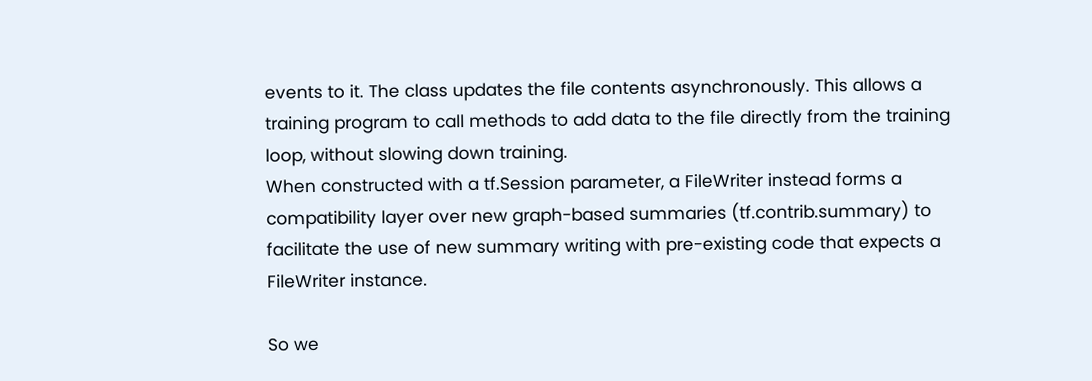events to it. The class updates the file contents asynchronously. This allows a training program to call methods to add data to the file directly from the training loop, without slowing down training.
When constructed with a tf.Session parameter, a FileWriter instead forms a compatibility layer over new graph-based summaries (tf.contrib.summary) to facilitate the use of new summary writing with pre-existing code that expects a FileWriter instance.

So we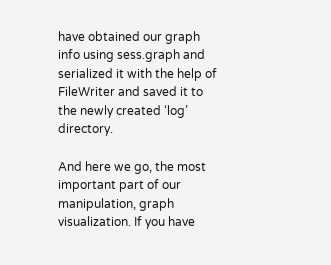have obtained our graph info using sess.graph and serialized it with the help of FileWriter and saved it to the newly created ‘log’ directory.

And here we go, the most important part of our manipulation, graph visualization. If you have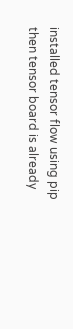installed tensor flow using pip then tensor board is already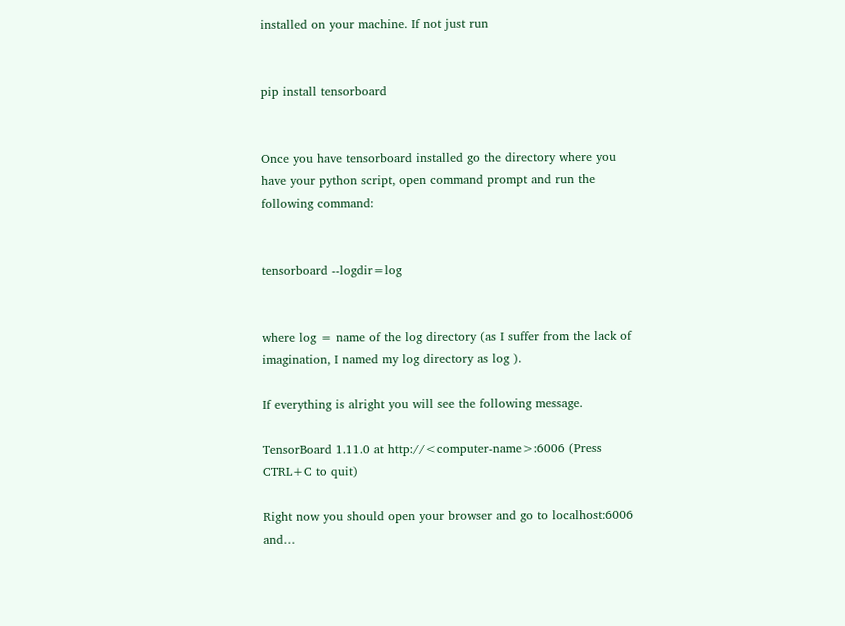installed on your machine. If not just run


pip install tensorboard


Once you have tensorboard installed go the directory where you have your python script, open command prompt and run the following command:


tensorboard --logdir=log


where log = name of the log directory (as I suffer from the lack of imagination, I named my log directory as log ).

If everything is alright you will see the following message.

TensorBoard 1.11.0 at http://<computer-name>:6006 (Press CTRL+C to quit)

Right now you should open your browser and go to localhost:6006 and…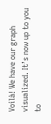Voilà! We have our graph visualized. It’s now up to you to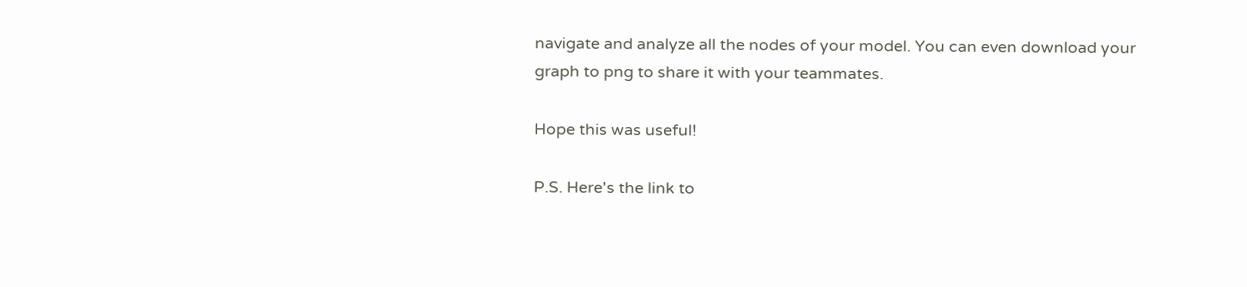navigate and analyze all the nodes of your model. You can even download your graph to png to share it with your teammates.

Hope this was useful!

P.S. Here's the link to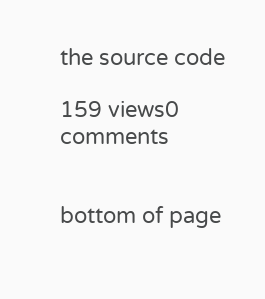the source code

159 views0 comments


bottom of page